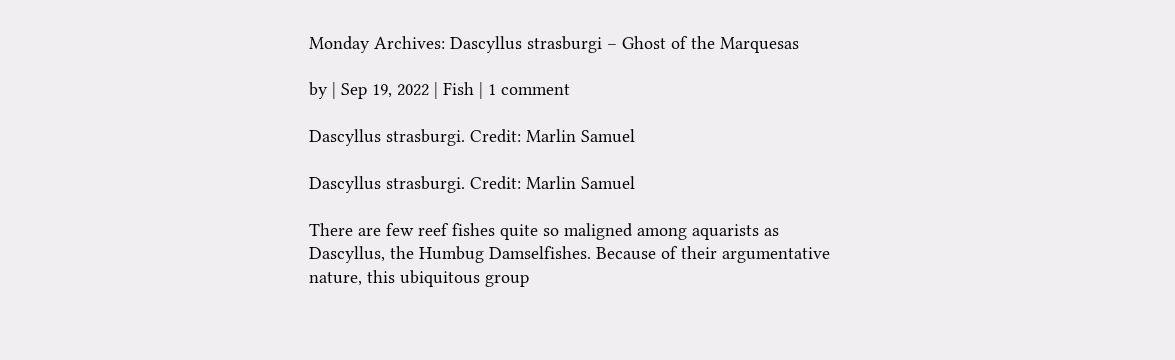Monday Archives: Dascyllus strasburgi – Ghost of the Marquesas

by | Sep 19, 2022 | Fish | 1 comment

Dascyllus strasburgi. Credit: Marlin Samuel

Dascyllus strasburgi. Credit: Marlin Samuel

There are few reef fishes quite so maligned among aquarists as Dascyllus, the Humbug Damselfishes. Because of their argumentative nature, this ubiquitous group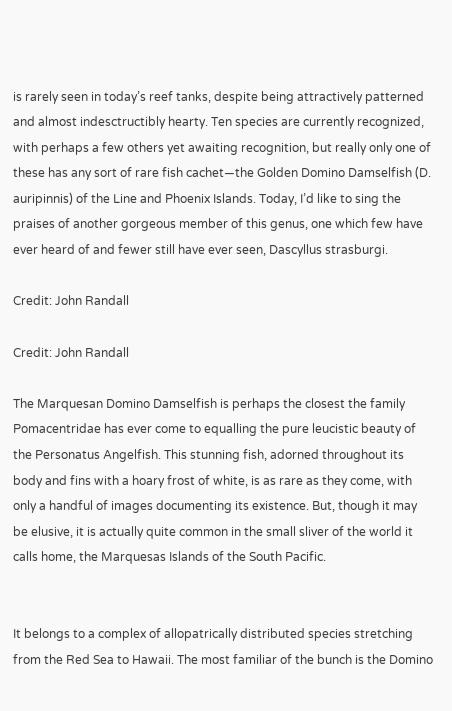is rarely seen in today’s reef tanks, despite being attractively patterned and almost indesctructibly hearty. Ten species are currently recognized, with perhaps a few others yet awaiting recognition, but really only one of these has any sort of rare fish cachet—the Golden Domino Damselfish (D. auripinnis) of the Line and Phoenix Islands. Today, I’d like to sing the praises of another gorgeous member of this genus, one which few have ever heard of and fewer still have ever seen, Dascyllus strasburgi.

Credit: John Randall

Credit: John Randall

The Marquesan Domino Damselfish is perhaps the closest the family Pomacentridae has ever come to equalling the pure leucistic beauty of the Personatus Angelfish. This stunning fish, adorned throughout its body and fins with a hoary frost of white, is as rare as they come, with only a handful of images documenting its existence. But, though it may be elusive, it is actually quite common in the small sliver of the world it calls home, the Marquesas Islands of the South Pacific.


It belongs to a complex of allopatrically distributed species stretching from the Red Sea to Hawaii. The most familiar of the bunch is the Domino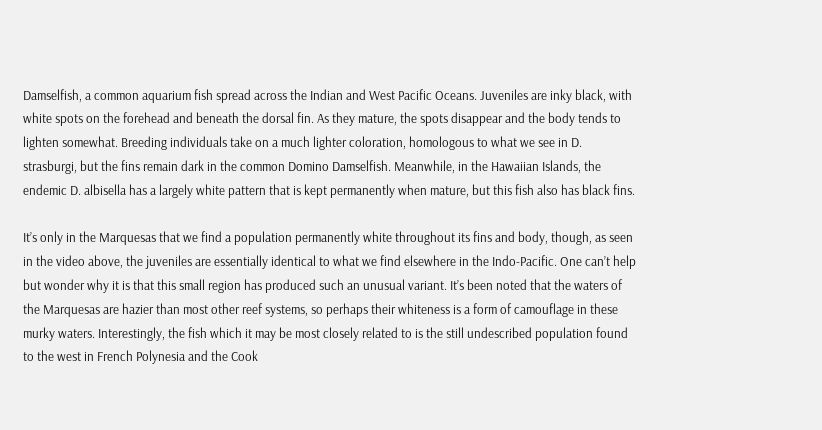Damselfish, a common aquarium fish spread across the Indian and West Pacific Oceans. Juveniles are inky black, with white spots on the forehead and beneath the dorsal fin. As they mature, the spots disappear and the body tends to lighten somewhat. Breeding individuals take on a much lighter coloration, homologous to what we see in D. strasburgi, but the fins remain dark in the common Domino Damselfish. Meanwhile, in the Hawaiian Islands, the endemic D. albisella has a largely white pattern that is kept permanently when mature, but this fish also has black fins.

It’s only in the Marquesas that we find a population permanently white throughout its fins and body, though, as seen in the video above, the juveniles are essentially identical to what we find elsewhere in the Indo-Pacific. One can’t help but wonder why it is that this small region has produced such an unusual variant. It’s been noted that the waters of the Marquesas are hazier than most other reef systems, so perhaps their whiteness is a form of camouflage in these murky waters. Interestingly, the fish which it may be most closely related to is the still undescribed population found to the west in French Polynesia and the Cook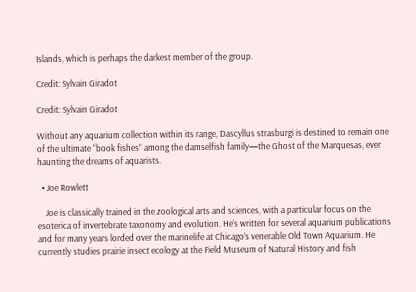Islands, which is perhaps the darkest member of the group.

Credit: Sylvain Giradot

Credit: Sylvain Giradot

Without any aquarium collection within its range, Dascyllus strasburgi is destined to remain one of the ultimate “book fishes” among the damselfish family—the Ghost of the Marquesas, ever haunting the dreams of aquarists.

  • Joe Rowlett

    Joe is classically trained in the zoological arts and sciences, with a particular focus on the esoterica of invertebrate taxonomy and evolution. He’s written for several aquarium publications and for many years lorded over the marinelife at Chicago’s venerable Old Town Aquarium. He currently studies prairie insect ecology at the Field Museum of Natural History and fish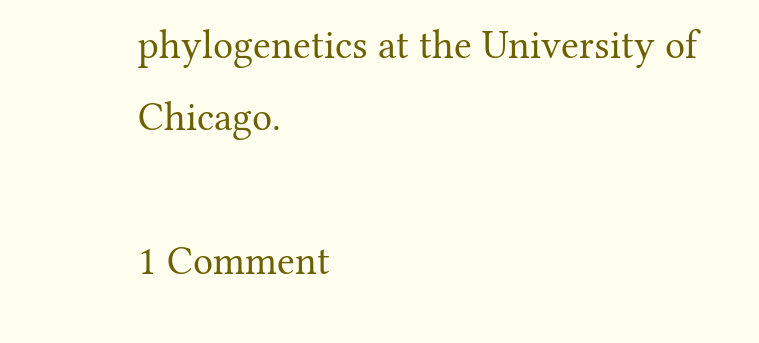phylogenetics at the University of Chicago.

1 Comment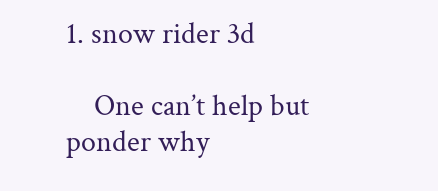1. snow rider 3d

    One can’t help but ponder why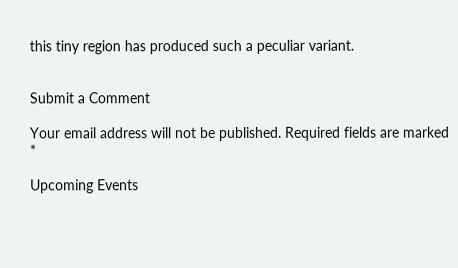this tiny region has produced such a peculiar variant.


Submit a Comment

Your email address will not be published. Required fields are marked *

Upcoming Events